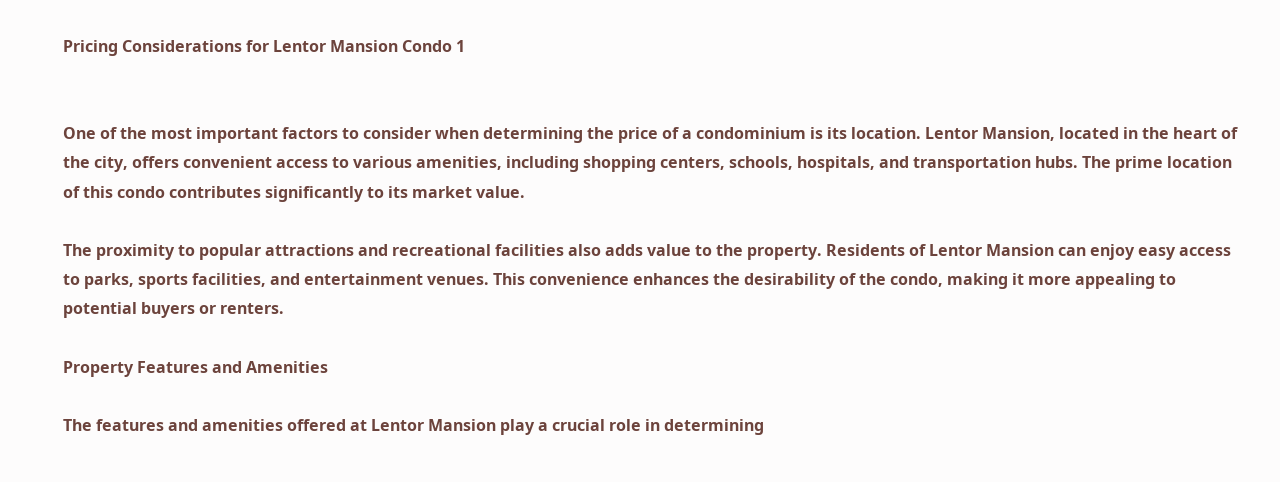Pricing Considerations for Lentor Mansion Condo 1


One of the most important factors to consider when determining the price of a condominium is its location. Lentor Mansion, located in the heart of the city, offers convenient access to various amenities, including shopping centers, schools, hospitals, and transportation hubs. The prime location of this condo contributes significantly to its market value.

The proximity to popular attractions and recreational facilities also adds value to the property. Residents of Lentor Mansion can enjoy easy access to parks, sports facilities, and entertainment venues. This convenience enhances the desirability of the condo, making it more appealing to potential buyers or renters.

Property Features and Amenities

The features and amenities offered at Lentor Mansion play a crucial role in determining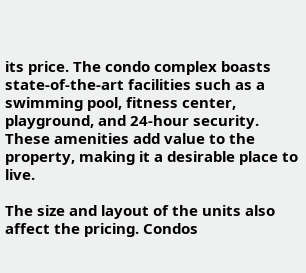its price. The condo complex boasts state-of-the-art facilities such as a swimming pool, fitness center, playground, and 24-hour security. These amenities add value to the property, making it a desirable place to live.

The size and layout of the units also affect the pricing. Condos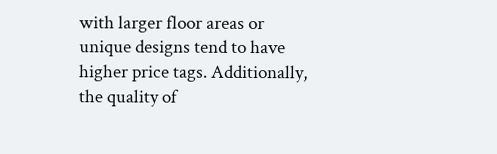with larger floor areas or unique designs tend to have higher price tags. Additionally, the quality of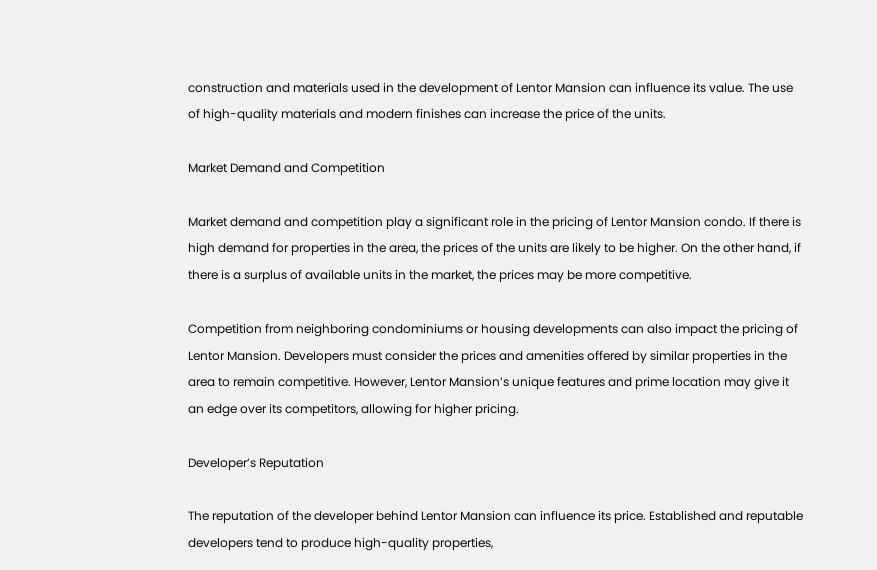construction and materials used in the development of Lentor Mansion can influence its value. The use of high-quality materials and modern finishes can increase the price of the units.

Market Demand and Competition

Market demand and competition play a significant role in the pricing of Lentor Mansion condo. If there is high demand for properties in the area, the prices of the units are likely to be higher. On the other hand, if there is a surplus of available units in the market, the prices may be more competitive.

Competition from neighboring condominiums or housing developments can also impact the pricing of Lentor Mansion. Developers must consider the prices and amenities offered by similar properties in the area to remain competitive. However, Lentor Mansion’s unique features and prime location may give it an edge over its competitors, allowing for higher pricing.

Developer’s Reputation

The reputation of the developer behind Lentor Mansion can influence its price. Established and reputable developers tend to produce high-quality properties,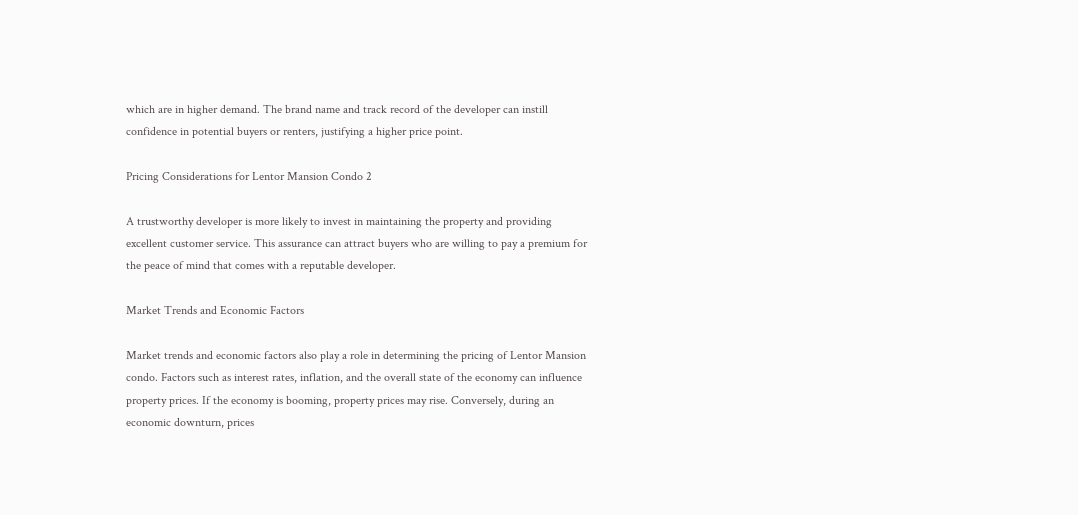which are in higher demand. The brand name and track record of the developer can instill confidence in potential buyers or renters, justifying a higher price point.

Pricing Considerations for Lentor Mansion Condo 2

A trustworthy developer is more likely to invest in maintaining the property and providing excellent customer service. This assurance can attract buyers who are willing to pay a premium for the peace of mind that comes with a reputable developer.

Market Trends and Economic Factors

Market trends and economic factors also play a role in determining the pricing of Lentor Mansion condo. Factors such as interest rates, inflation, and the overall state of the economy can influence property prices. If the economy is booming, property prices may rise. Conversely, during an economic downturn, prices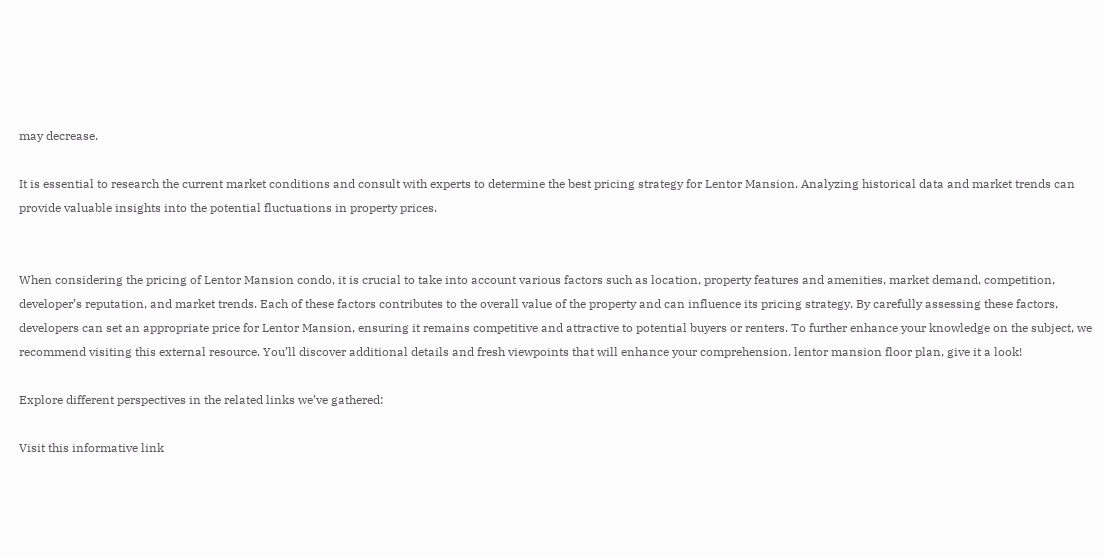may decrease.

It is essential to research the current market conditions and consult with experts to determine the best pricing strategy for Lentor Mansion. Analyzing historical data and market trends can provide valuable insights into the potential fluctuations in property prices.


When considering the pricing of Lentor Mansion condo, it is crucial to take into account various factors such as location, property features and amenities, market demand, competition, developer’s reputation, and market trends. Each of these factors contributes to the overall value of the property and can influence its pricing strategy. By carefully assessing these factors, developers can set an appropriate price for Lentor Mansion, ensuring it remains competitive and attractive to potential buyers or renters. To further enhance your knowledge on the subject, we recommend visiting this external resource. You’ll discover additional details and fresh viewpoints that will enhance your comprehension. lentor mansion floor plan, give it a look!

Explore different perspectives in the related links we’ve gathered:

Visit this informative link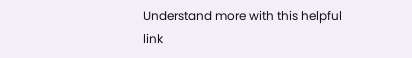Understand more with this helpful link